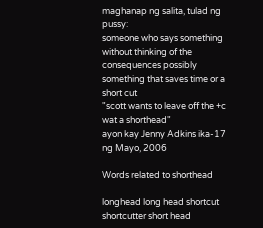maghanap ng salita, tulad ng pussy:
someone who says something without thinking of the consequences possibly something that saves time or a short cut
"scott wants to leave off the +c wat a shorthead"
ayon kay Jenny Adkins ika-17 ng Mayo, 2006

Words related to shorthead

longhead long head shortcut shortcutter short head